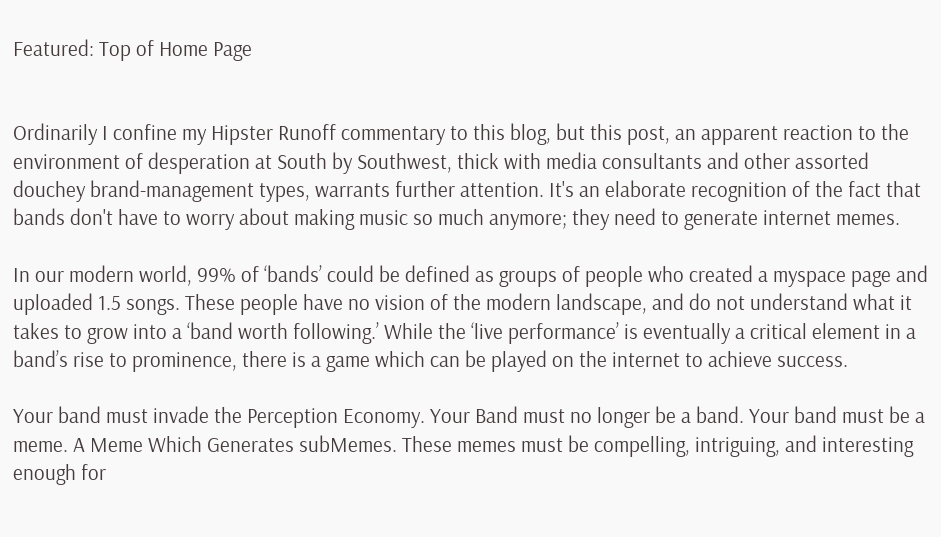Featured: Top of Home Page


Ordinarily I confine my Hipster Runoff commentary to this blog, but this post, an apparent reaction to the environment of desperation at South by Southwest, thick with media consultants and other assorted douchey brand-management types, warrants further attention. It's an elaborate recognition of the fact that bands don't have to worry about making music so much anymore; they need to generate internet memes.

In our modern world, 99% of ‘bands’ could be defined as groups of people who created a myspace page and uploaded 1.5 songs. These people have no vision of the modern landscape, and do not understand what it takes to grow into a ‘band worth following.’ While the ‘live performance’ is eventually a critical element in a band’s rise to prominence, there is a game which can be played on the internet to achieve success.

Your band must invade the Perception Economy. Your Band must no longer be a band. Your band must be a meme. A Meme Which Generates subMemes. These memes must be compelling, intriguing, and interesting enough for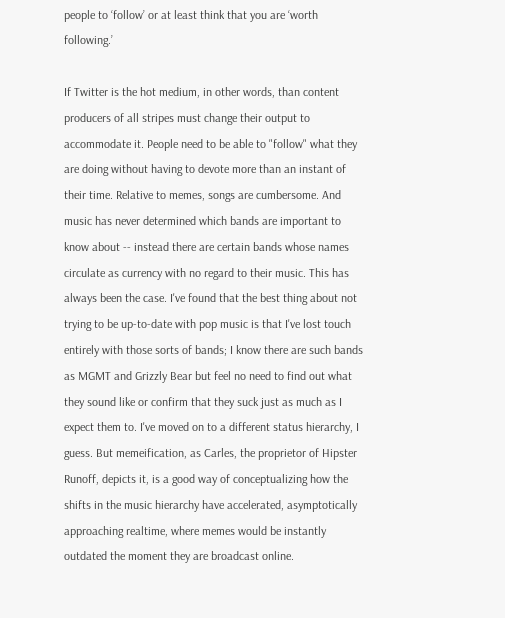people to ‘follow’ or at least think that you are ‘worth following.’

If Twitter is the hot medium, in other words, than content producers of all stripes must change their output to accommodate it. People need to be able to "follow" what they are doing without having to devote more than an instant of their time. Relative to memes, songs are cumbersome. And music has never determined which bands are important to know about -- instead there are certain bands whose names circulate as currency with no regard to their music. This has always been the case. I've found that the best thing about not trying to be up-to-date with pop music is that I've lost touch entirely with those sorts of bands; I know there are such bands as MGMT and Grizzly Bear but feel no need to find out what they sound like or confirm that they suck just as much as I expect them to. I've moved on to a different status hierarchy, I guess. But memeification, as Carles, the proprietor of Hipster Runoff, depicts it, is a good way of conceptualizing how the shifts in the music hierarchy have accelerated, asymptotically approaching realtime, where memes would be instantly outdated the moment they are broadcast online.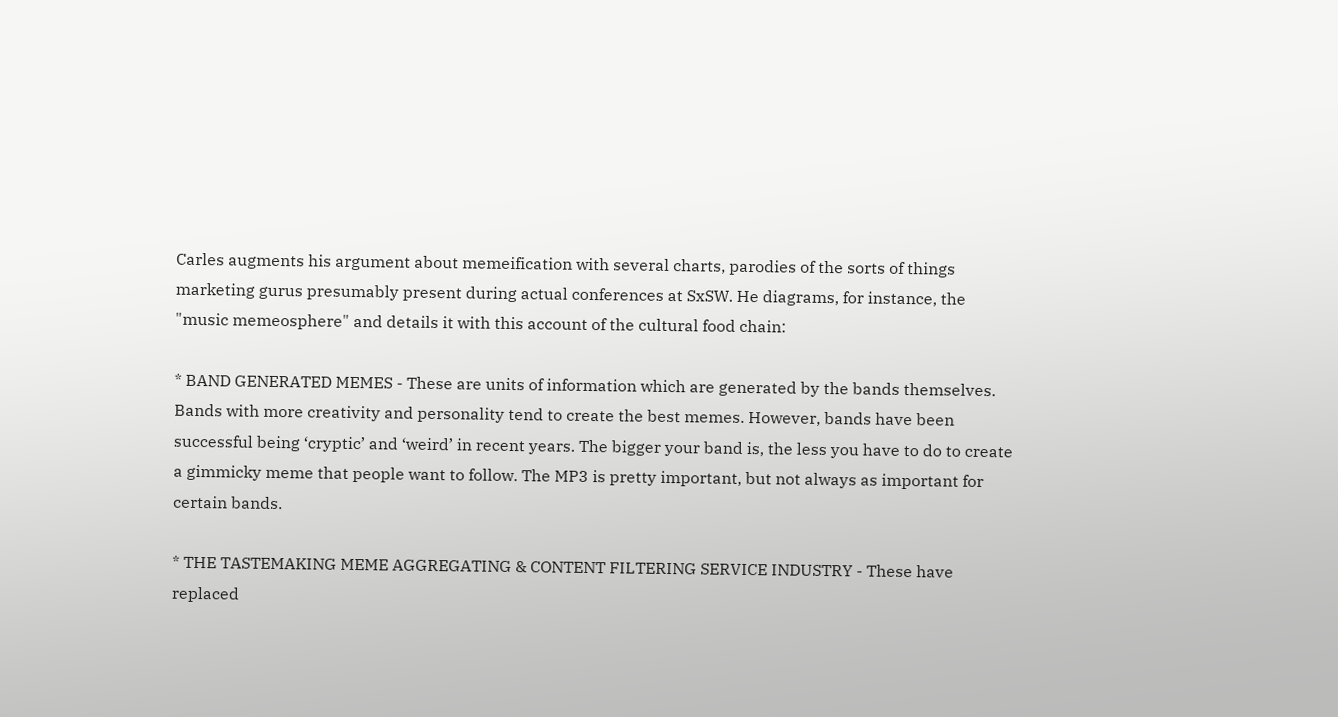Carles augments his argument about memeification with several charts, parodies of the sorts of things marketing gurus presumably present during actual conferences at SxSW. He diagrams, for instance, the "music memeosphere" and details it with this account of the cultural food chain:

* BAND GENERATED MEMES - These are units of information which are generated by the bands themselves. Bands with more creativity and personality tend to create the best memes. However, bands have been successful being ‘cryptic’ and ‘weird’ in recent years. The bigger your band is, the less you have to do to create a gimmicky meme that people want to follow. The MP3 is pretty important, but not always as important for certain bands.

* THE TASTEMAKING MEME AGGREGATING & CONTENT FILTERING SERVICE INDUSTRY - These have replaced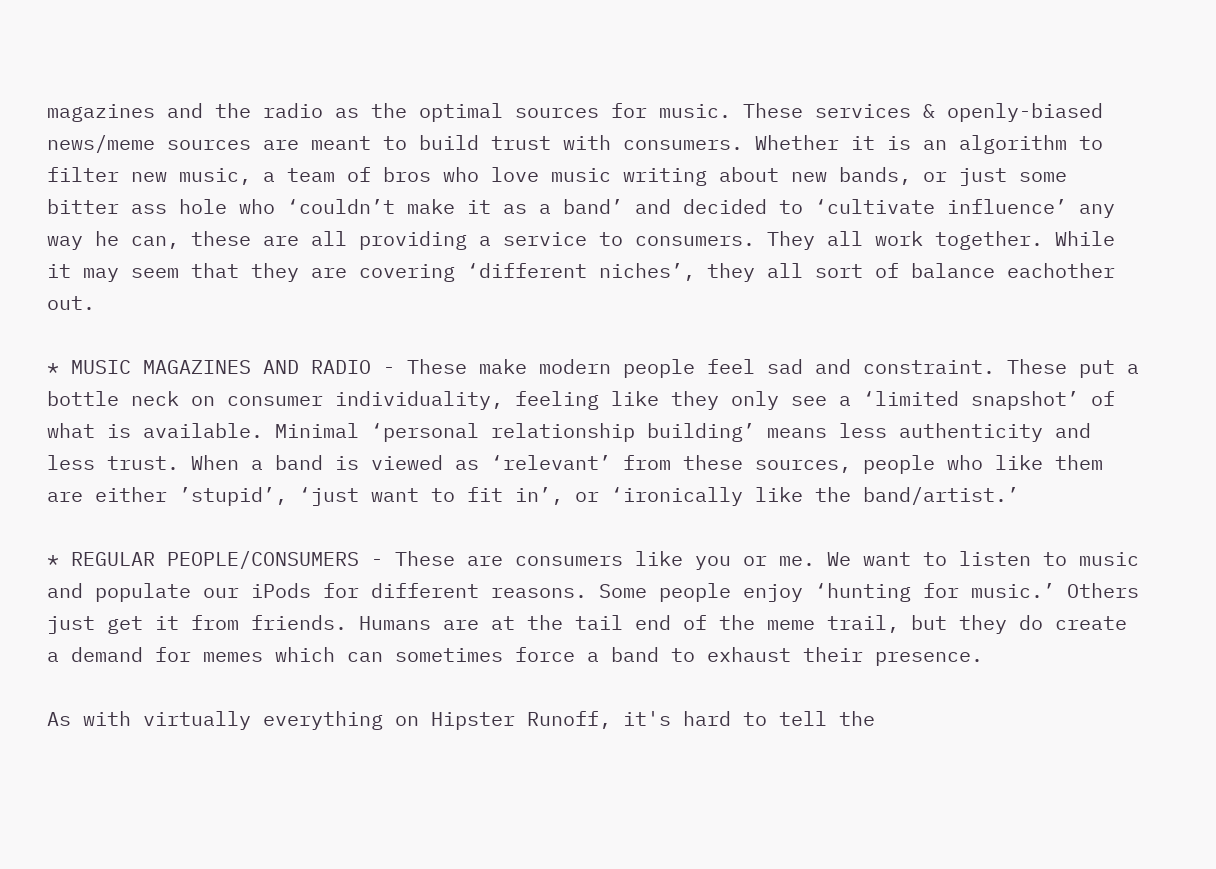magazines and the radio as the optimal sources for music. These services & openly-biased news/meme sources are meant to build trust with consumers. Whether it is an algorithm to filter new music, a team of bros who love music writing about new bands, or just some bitter ass hole who ‘couldn’t make it as a band’ and decided to ‘cultivate influence’ any way he can, these are all providing a service to consumers. They all work together. While it may seem that they are covering ‘different niches’, they all sort of balance eachother out.

* MUSIC MAGAZINES AND RADIO - These make modern people feel sad and constraint. These put a bottle neck on consumer individuality, feeling like they only see a ‘limited snapshot’ of what is available. Minimal ‘personal relationship building’ means less authenticity and less trust. When a band is viewed as ‘relevant’ from these sources, people who like them are either ’stupid’, ‘just want to fit in’, or ‘ironically like the band/artist.’

* REGULAR PEOPLE/CONSUMERS - These are consumers like you or me. We want to listen to music and populate our iPods for different reasons. Some people enjoy ‘hunting for music.’ Others just get it from friends. Humans are at the tail end of the meme trail, but they do create a demand for memes which can sometimes force a band to exhaust their presence.

As with virtually everything on Hipster Runoff, it's hard to tell the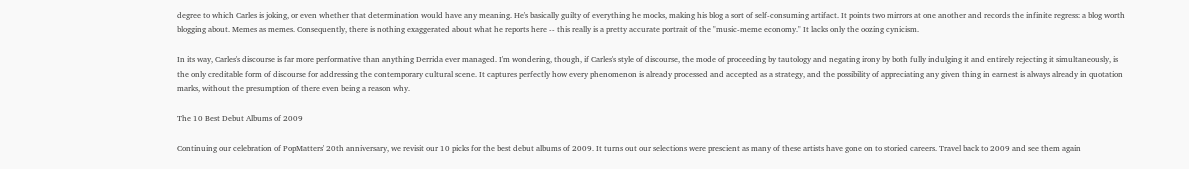degree to which Carles is joking, or even whether that determination would have any meaning. He's basically guilty of everything he mocks, making his blog a sort of self-consuming artifact. It points two mirrors at one another and records the infinite regress: a blog worth blogging about. Memes as memes. Consequently, there is nothing exaggerated about what he reports here -- this really is a pretty accurate portrait of the "music-meme economy." It lacks only the oozing cynicism.

In its way, Carles's discourse is far more performative than anything Derrida ever managed. I'm wondering, though, if Carles's style of discourse, the mode of proceeding by tautology and negating irony by both fully indulging it and entirely rejecting it simultaneously, is the only creditable form of discourse for addressing the contemporary cultural scene. It captures perfectly how every phenomenon is already processed and accepted as a strategy, and the possibility of appreciating any given thing in earnest is always already in quotation marks, without the presumption of there even being a reason why.

The 10 Best Debut Albums of 2009

Continuing our celebration of PopMatters' 20th anniversary, we revisit our 10 picks for the best debut albums of 2009. It turns out our selections were prescient as many of these artists have gone on to storied careers. Travel back to 2009 and see them again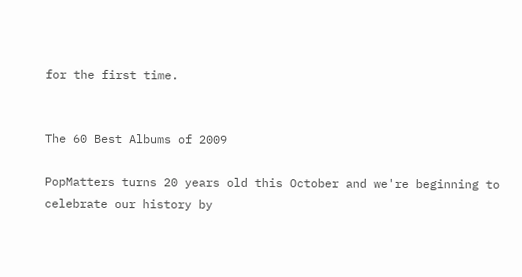for the first time.


The 60 Best Albums of 2009

PopMatters turns 20 years old this October and we're beginning to celebrate our history by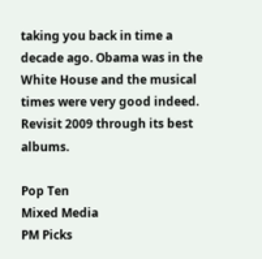taking you back in time a decade ago. Obama was in the White House and the musical times were very good indeed. Revisit 2009 through its best albums.

Pop Ten
Mixed Media
PM Picks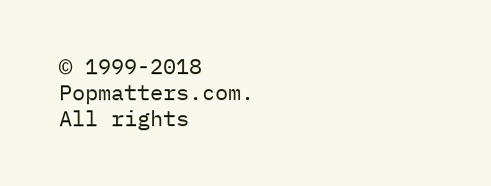© 1999-2018 Popmatters.com. All rights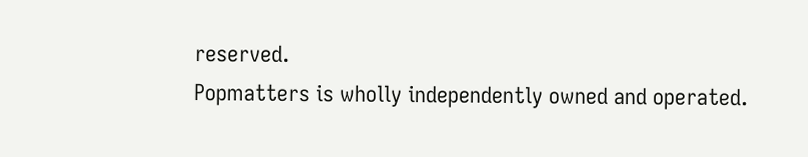reserved.
Popmatters is wholly independently owned and operated.